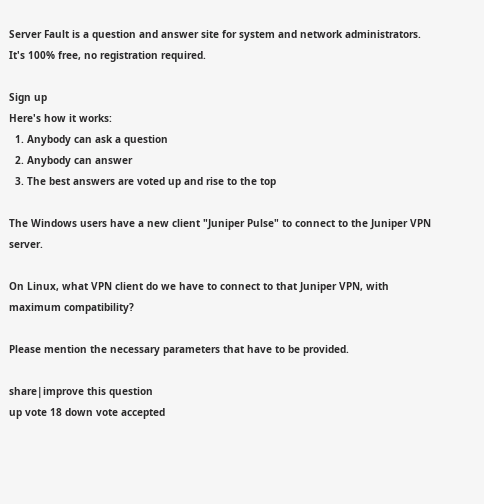Server Fault is a question and answer site for system and network administrators. It's 100% free, no registration required.

Sign up
Here's how it works:
  1. Anybody can ask a question
  2. Anybody can answer
  3. The best answers are voted up and rise to the top

The Windows users have a new client "Juniper Pulse" to connect to the Juniper VPN server.

On Linux, what VPN client do we have to connect to that Juniper VPN, with maximum compatibility?

Please mention the necessary parameters that have to be provided.

share|improve this question
up vote 18 down vote accepted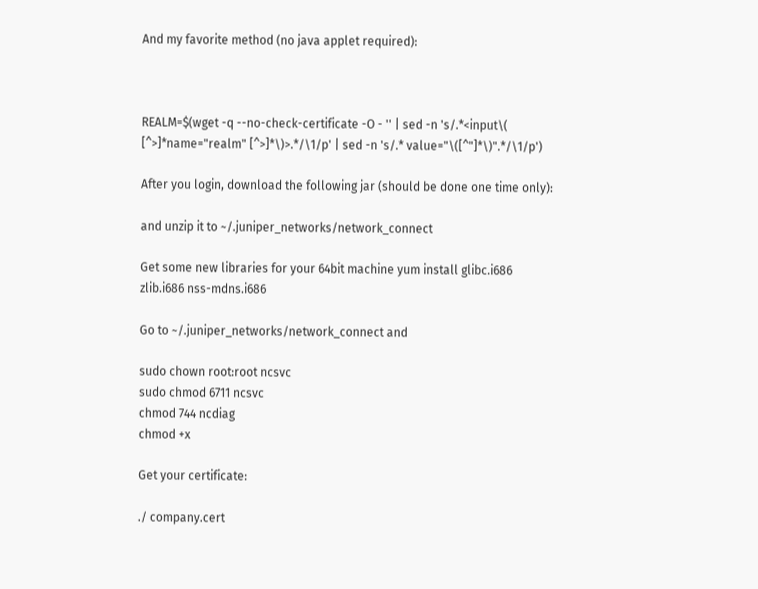And my favorite method (no java applet required):



REALM=$(wget -q --no-check-certificate -O - '' | sed -n 's/.*<input\( [^>]*name="realm" [^>]*\)>.*/\1/p' | sed -n 's/.* value="\([^"]*\)".*/\1/p')

After you login, download the following jar (should be done one time only):

and unzip it to ~/.juniper_networks/network_connect

Get some new libraries for your 64bit machine yum install glibc.i686 zlib.i686 nss-mdns.i686

Go to ~/.juniper_networks/network_connect and

sudo chown root:root ncsvc
sudo chmod 6711 ncsvc
chmod 744 ncdiag
chmod +x

Get your certificate:

./ company.cert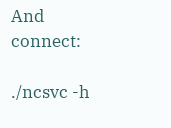And connect:

./ncsvc -h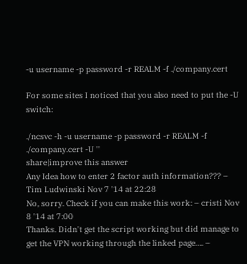-u username -p password -r REALM -f ./company.cert

For some sites I noticed that you also need to put the -U switch:

./ncsvc -h -u username -p password -r REALM -f ./company.cert -U ''
share|improve this answer
Any Idea how to enter 2 factor auth information??? – Tim Ludwinski Nov 7 '14 at 22:28
No, sorry. Check if you can make this work: – cristi Nov 8 '14 at 7:00
Thanks. Didn't get the script working but did manage to get the VPN working through the linked page…. –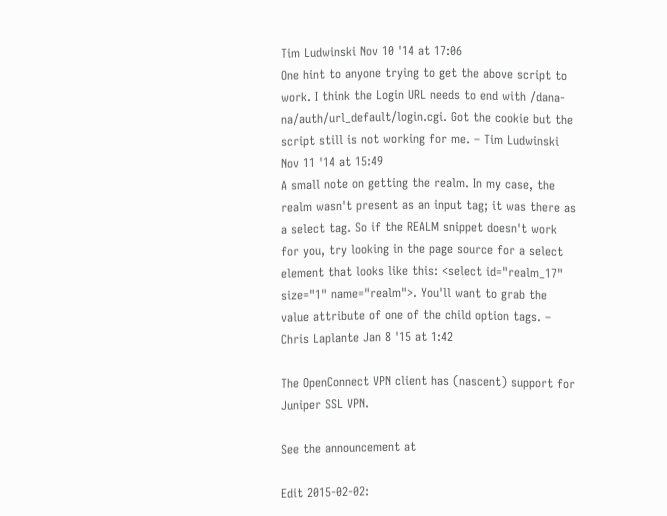Tim Ludwinski Nov 10 '14 at 17:06
One hint to anyone trying to get the above script to work. I think the Login URL needs to end with /dana-na/auth/url_default/login.cgi. Got the cookie but the script still is not working for me. – Tim Ludwinski Nov 11 '14 at 15:49
A small note on getting the realm. In my case, the realm wasn't present as an input tag; it was there as a select tag. So if the REALM snippet doesn't work for you, try looking in the page source for a select element that looks like this: <select id="realm_17" size="1" name="realm">. You'll want to grab the value attribute of one of the child option tags. – Chris Laplante Jan 8 '15 at 1:42

The OpenConnect VPN client has (nascent) support for Juniper SSL VPN.

See the announcement at

Edit 2015-02-02: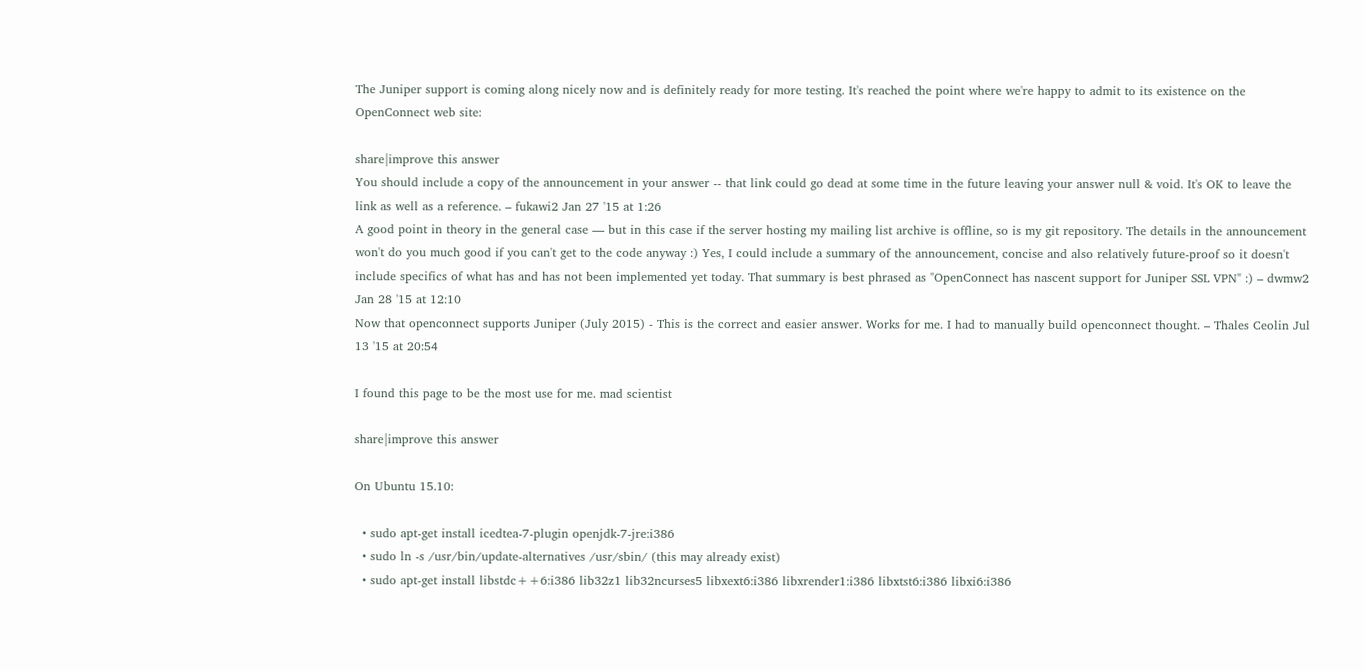The Juniper support is coming along nicely now and is definitely ready for more testing. It's reached the point where we're happy to admit to its existence on the OpenConnect web site:

share|improve this answer
You should include a copy of the announcement in your answer -- that link could go dead at some time in the future leaving your answer null & void. It's OK to leave the link as well as a reference. – fukawi2 Jan 27 '15 at 1:26
A good point in theory in the general case — but in this case if the server hosting my mailing list archive is offline, so is my git repository. The details in the announcement won't do you much good if you can't get to the code anyway :) Yes, I could include a summary of the announcement, concise and also relatively future-proof so it doesn't include specifics of what has and has not been implemented yet today. That summary is best phrased as "OpenConnect has nascent support for Juniper SSL VPN" :) – dwmw2 Jan 28 '15 at 12:10
Now that openconnect supports Juniper (July 2015) - This is the correct and easier answer. Works for me. I had to manually build openconnect thought. – Thales Ceolin Jul 13 '15 at 20:54

I found this page to be the most use for me. mad scientist

share|improve this answer

On Ubuntu 15.10:

  • sudo apt-get install icedtea-7-plugin openjdk-7-jre:i386
  • sudo ln -s /usr/bin/update-alternatives /usr/sbin/ (this may already exist)
  • sudo apt-get install libstdc++6:i386 lib32z1 lib32ncurses5 libxext6:i386 libxrender1:i386 libxtst6:i386 libxi6:i386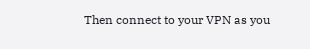Then connect to your VPN as you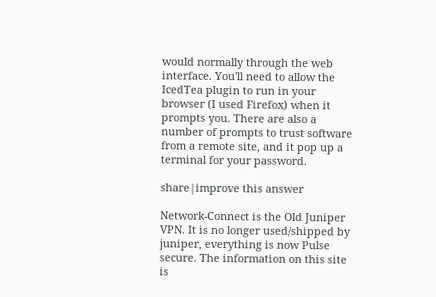would normally through the web interface. You'll need to allow the IcedTea plugin to run in your browser (I used Firefox) when it prompts you. There are also a number of prompts to trust software from a remote site, and it pop up a terminal for your password.

share|improve this answer

Network-Connect is the Old Juniper VPN. It is no longer used/shipped by juniper, everything is now Pulse secure. The information on this site is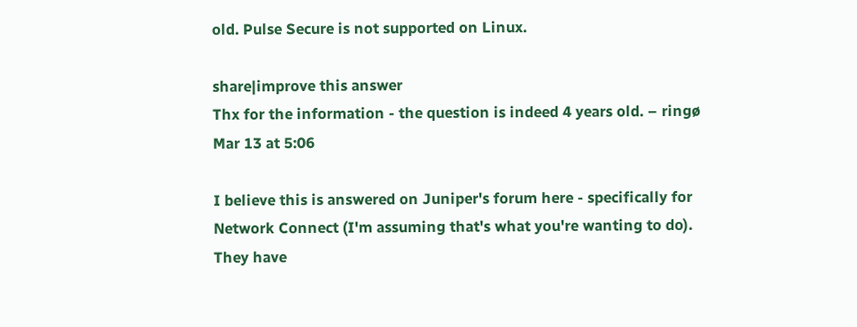old. Pulse Secure is not supported on Linux.

share|improve this answer
Thx for the information - the question is indeed 4 years old. – ringø Mar 13 at 5:06

I believe this is answered on Juniper's forum here - specifically for Network Connect (I'm assuming that's what you're wanting to do). They have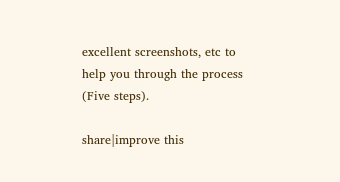excellent screenshots, etc to help you through the process (Five steps).

share|improve this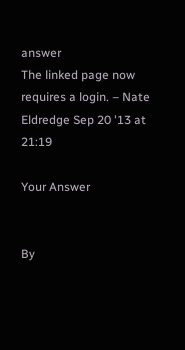answer
The linked page now requires a login. – Nate Eldredge Sep 20 '13 at 21:19

Your Answer


By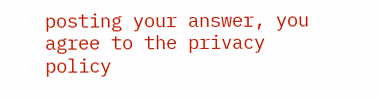posting your answer, you agree to the privacy policy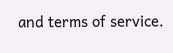and terms of service.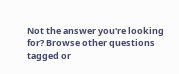Not the answer you're looking for? Browse other questions tagged or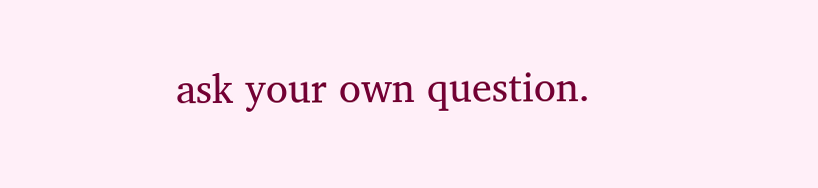ask your own question.